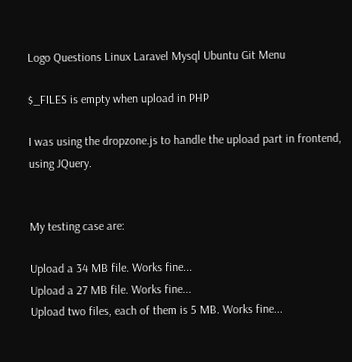Logo Questions Linux Laravel Mysql Ubuntu Git Menu

$_FILES is empty when upload in PHP

I was using the dropzone.js to handle the upload part in frontend, using JQuery.


My testing case are:

Upload a 34 MB file. Works fine...
Upload a 27 MB file. Works fine...
Upload two files, each of them is 5 MB. Works fine...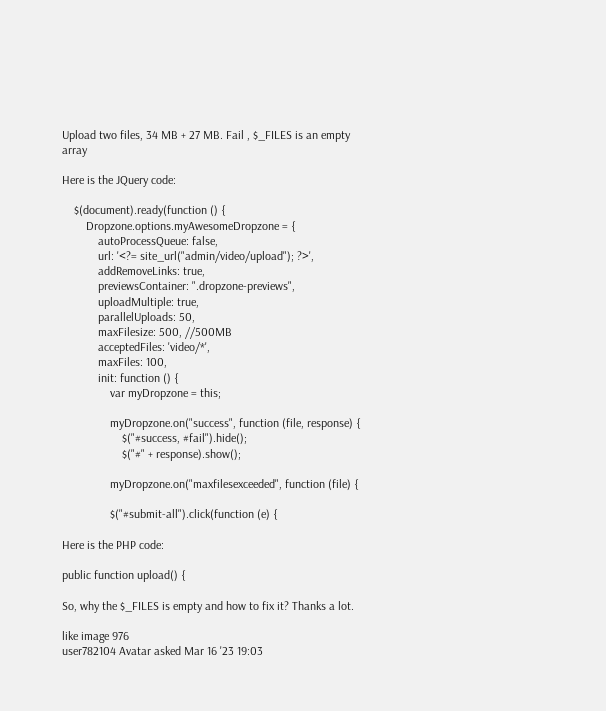Upload two files, 34 MB + 27 MB. Fail , $_FILES is an empty array

Here is the JQuery code:

    $(document).ready(function () {
        Dropzone.options.myAwesomeDropzone = {
            autoProcessQueue: false,
            url: '<?= site_url("admin/video/upload"); ?>',
            addRemoveLinks: true,
            previewsContainer: ".dropzone-previews",
            uploadMultiple: true,
            parallelUploads: 50,
            maxFilesize: 500, //500MB
            acceptedFiles: 'video/*',
            maxFiles: 100,
            init: function () {
                var myDropzone = this;

                myDropzone.on("success", function (file, response) {
                    $("#success, #fail").hide();
                    $("#" + response).show();

                myDropzone.on("maxfilesexceeded", function (file) {

                $("#submit-all").click(function (e) {

Here is the PHP code:

public function upload() {

So, why the $_FILES is empty and how to fix it? Thanks a lot.

like image 976
user782104 Avatar asked Mar 16 '23 19:03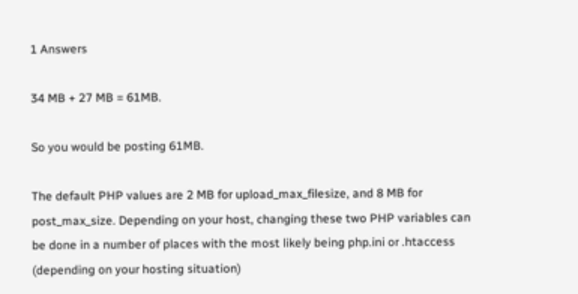1 Answers

34 MB + 27 MB = 61MB.

So you would be posting 61MB.

The default PHP values are 2 MB for upload_max_filesize, and 8 MB for post_max_size. Depending on your host, changing these two PHP variables can be done in a number of places with the most likely being php.ini or .htaccess (depending on your hosting situation)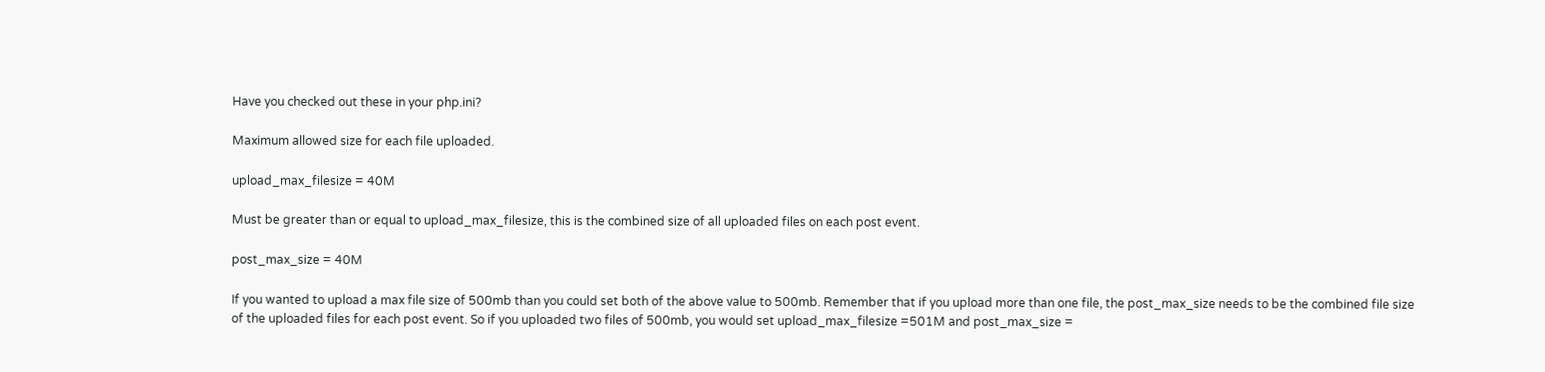Have you checked out these in your php.ini?

Maximum allowed size for each file uploaded.

upload_max_filesize = 40M

Must be greater than or equal to upload_max_filesize, this is the combined size of all uploaded files on each post event.

post_max_size = 40M

If you wanted to upload a max file size of 500mb than you could set both of the above value to 500mb. Remember that if you upload more than one file, the post_max_size needs to be the combined file size of the uploaded files for each post event. So if you uploaded two files of 500mb, you would set upload_max_filesize =501M and post_max_size =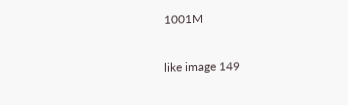1001M

like image 149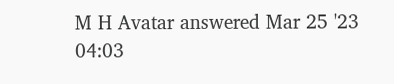M H Avatar answered Mar 25 '23 04:03